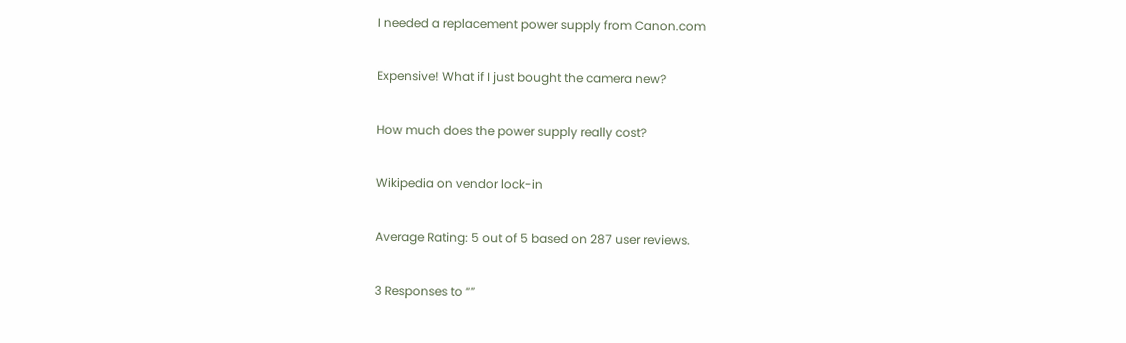I needed a replacement power supply from Canon.com

Expensive! What if I just bought the camera new?

How much does the power supply really cost?

Wikipedia on vendor lock-in

Average Rating: 5 out of 5 based on 287 user reviews.

3 Responses to “”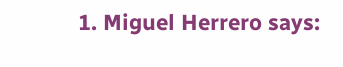1. Miguel Herrero says: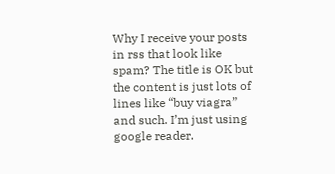Why I receive your posts in rss that look like spam? The title is OK but the content is just lots of lines like “buy viagra” and such. I’m just using google reader.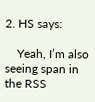2. HS says:

    Yeah, I’m also seeing span in the RSS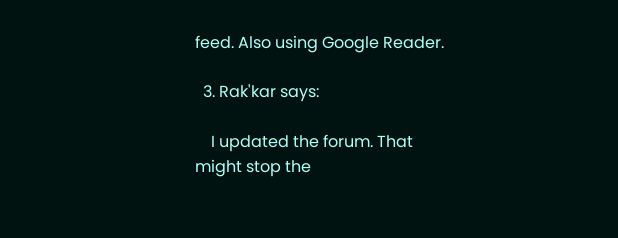feed. Also using Google Reader.

  3. Rak'kar says:

    I updated the forum. That might stop the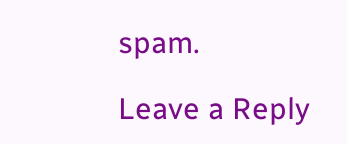spam.

Leave a Reply